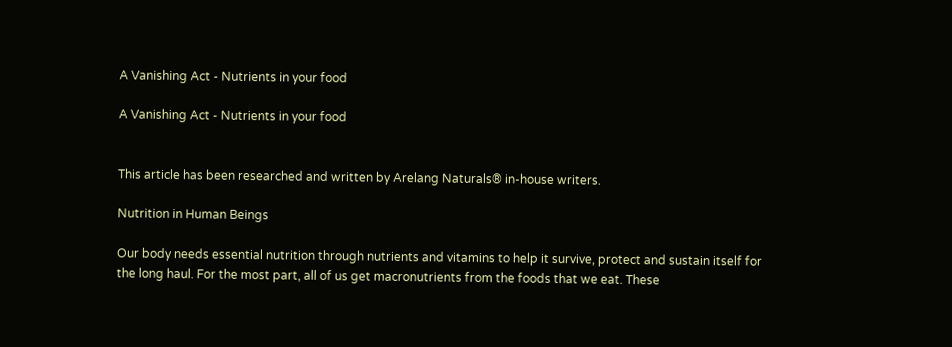A Vanishing Act - Nutrients in your food

A Vanishing Act - Nutrients in your food


This article has been researched and written by Arelang Naturals® in-house writers.

Nutrition in Human Beings

Our body needs essential nutrition through nutrients and vitamins to help it survive, protect and sustain itself for the long haul. For the most part, all of us get macronutrients from the foods that we eat. These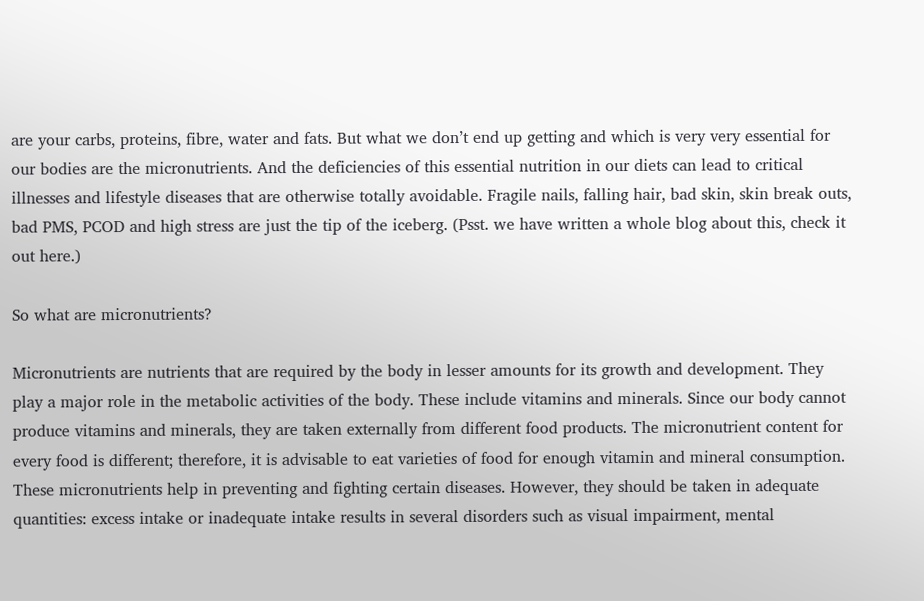are your carbs, proteins, fibre, water and fats. But what we don’t end up getting and which is very very essential for our bodies are the micronutrients. And the deficiencies of this essential nutrition in our diets can lead to critical illnesses and lifestyle diseases that are otherwise totally avoidable. Fragile nails, falling hair, bad skin, skin break outs, bad PMS, PCOD and high stress are just the tip of the iceberg. (Psst. we have written a whole blog about this, check it out here.)

So what are micronutrients?

Micronutrients are nutrients that are required by the body in lesser amounts for its growth and development. They play a major role in the metabolic activities of the body. These include vitamins and minerals. Since our body cannot produce vitamins and minerals, they are taken externally from different food products. The micronutrient content for every food is different; therefore, it is advisable to eat varieties of food for enough vitamin and mineral consumption. These micronutrients help in preventing and fighting certain diseases. However, they should be taken in adequate quantities: excess intake or inadequate intake results in several disorders such as visual impairment, mental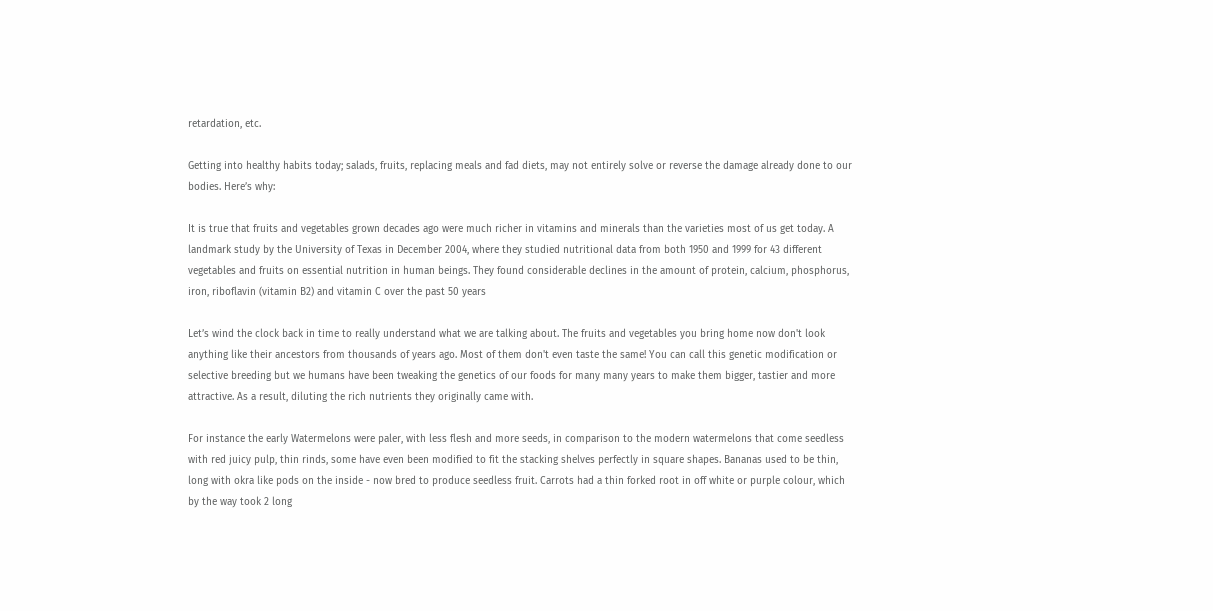retardation, etc.

Getting into healthy habits today; salads, fruits, replacing meals and fad diets, may not entirely solve or reverse the damage already done to our bodies. Here’s why:

It is true that fruits and vegetables grown decades ago were much richer in vitamins and minerals than the varieties most of us get today. A landmark study by the University of Texas in December 2004, where they studied nutritional data from both 1950 and 1999 for 43 different vegetables and fruits on essential nutrition in human beings. They found considerable declines in the amount of protein, calcium, phosphorus, iron, riboflavin (vitamin B2) and vitamin C over the past 50 years

Let’s wind the clock back in time to really understand what we are talking about. The fruits and vegetables you bring home now don't look anything like their ancestors from thousands of years ago. Most of them don't even taste the same! You can call this genetic modification or selective breeding but we humans have been tweaking the genetics of our foods for many many years to make them bigger, tastier and more attractive. As a result, diluting the rich nutrients they originally came with.

For instance the early Watermelons were paler, with less flesh and more seeds, in comparison to the modern watermelons that come seedless with red juicy pulp, thin rinds, some have even been modified to fit the stacking shelves perfectly in square shapes. Bananas used to be thin, long with okra like pods on the inside - now bred to produce seedless fruit. Carrots had a thin forked root in off white or purple colour, which by the way took 2 long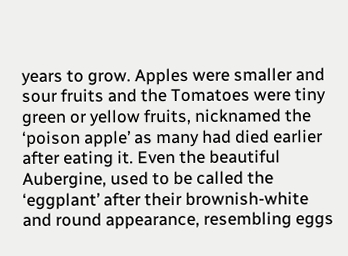years to grow. Apples were smaller and sour fruits and the Tomatoes were tiny green or yellow fruits, nicknamed the ‘poison apple’ as many had died earlier after eating it. Even the beautiful Aubergine, used to be called the ‘eggplant’ after their brownish-white and round appearance, resembling eggs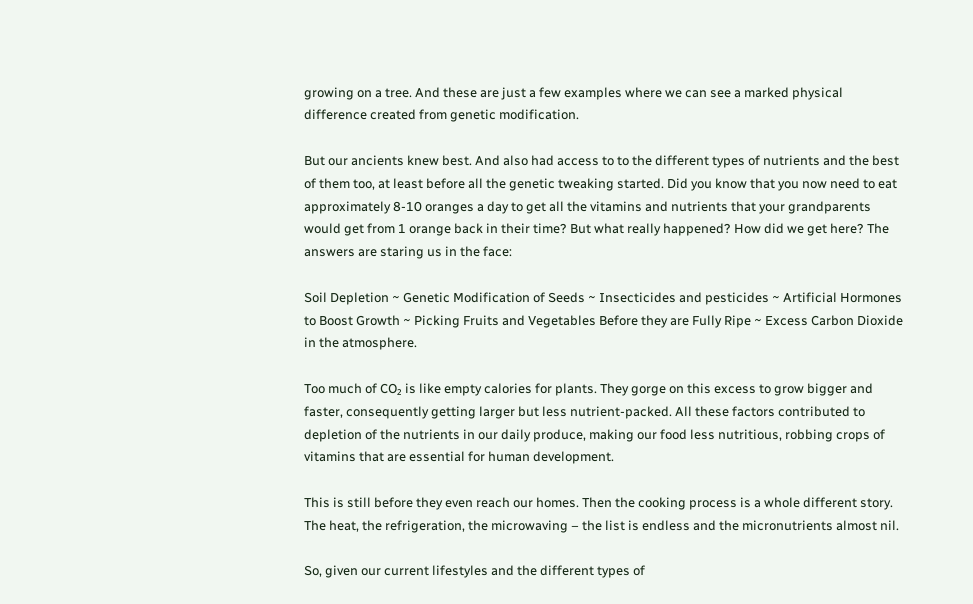growing on a tree. And these are just a few examples where we can see a marked physical difference created from genetic modification.

But our ancients knew best. And also had access to to the different types of nutrients and the best of them too, at least before all the genetic tweaking started. Did you know that you now need to eat approximately 8-10 oranges a day to get all the vitamins and nutrients that your grandparents would get from 1 orange back in their time? But what really happened? How did we get here? The answers are staring us in the face:

Soil Depletion ~ Genetic Modification of Seeds ~ Insecticides and pesticides ~ Artificial Hormones to Boost Growth ~ Picking Fruits and Vegetables Before they are Fully Ripe ~ Excess Carbon Dioxide in the atmosphere.

Too much of CO₂ is like empty calories for plants. They gorge on this excess to grow bigger and faster, consequently getting larger but less nutrient-packed. All these factors contributed to depletion of the nutrients in our daily produce, making our food less nutritious, robbing crops of vitamins that are essential for human development.

This is still before they even reach our homes. Then the cooking process is a whole different story. The heat, the refrigeration, the microwaving – the list is endless and the micronutrients almost nil.

So, given our current lifestyles and the different types of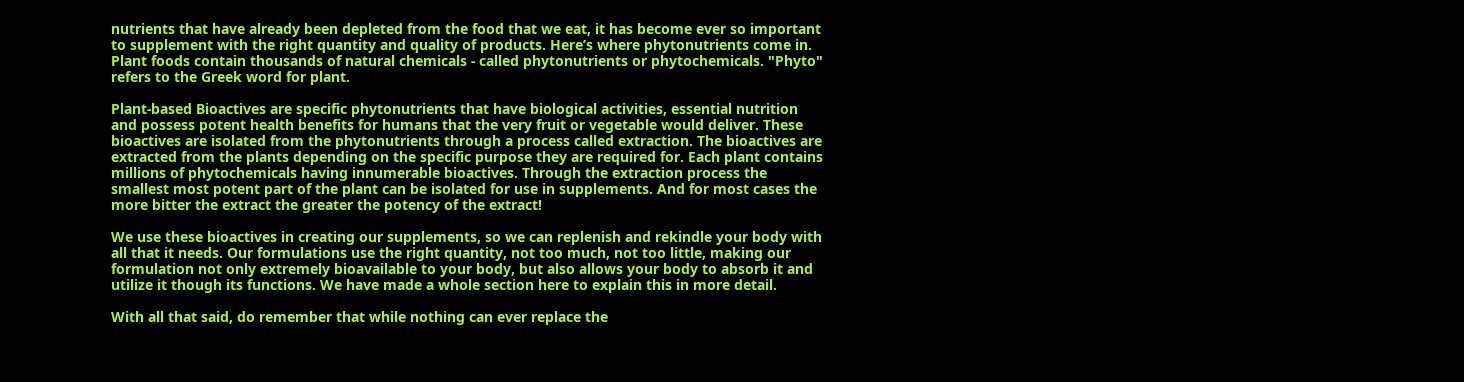nutrients that have already been depleted from the food that we eat, it has become ever so important to supplement with the right quantity and quality of products. Here’s where phytonutrients come in. Plant foods contain thousands of natural chemicals - called phytonutrients or phytochemicals. "Phyto" refers to the Greek word for plant.

Plant-based Bioactives are specific phytonutrients that have biological activities, essential nutrition and possess potent health benefits for humans that the very fruit or vegetable would deliver. These bioactives are isolated from the phytonutrients through a process called extraction. The bioactives are extracted from the plants depending on the specific purpose they are required for. Each plant contains millions of phytochemicals having innumerable bioactives. Through the extraction process the smallest most potent part of the plant can be isolated for use in supplements. And for most cases the more bitter the extract the greater the potency of the extract!

We use these bioactives in creating our supplements, so we can replenish and rekindle your body with all that it needs. Our formulations use the right quantity, not too much, not too little, making our formulation not only extremely bioavailable to your body, but also allows your body to absorb it and utilize it though its functions. We have made a whole section here to explain this in more detail.

With all that said, do remember that while nothing can ever replace the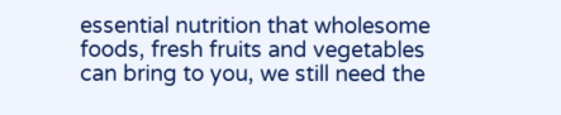essential nutrition that wholesome foods, fresh fruits and vegetables can bring to you, we still need the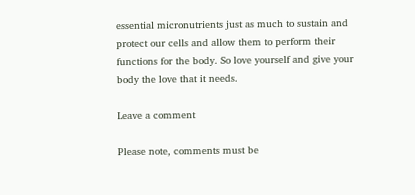essential micronutrients just as much to sustain and protect our cells and allow them to perform their functions for the body. So love yourself and give your body the love that it needs.

Leave a comment

Please note, comments must be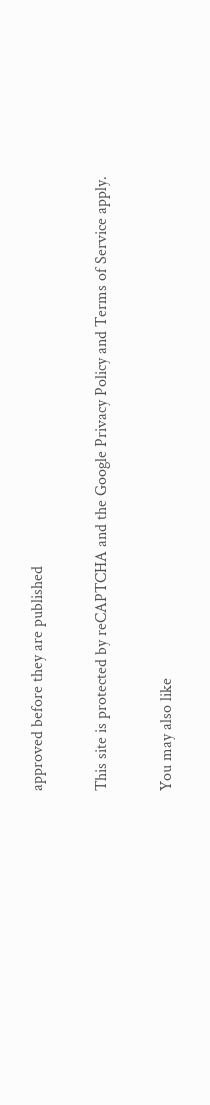approved before they are published

This site is protected by reCAPTCHA and the Google Privacy Policy and Terms of Service apply.

You may also like